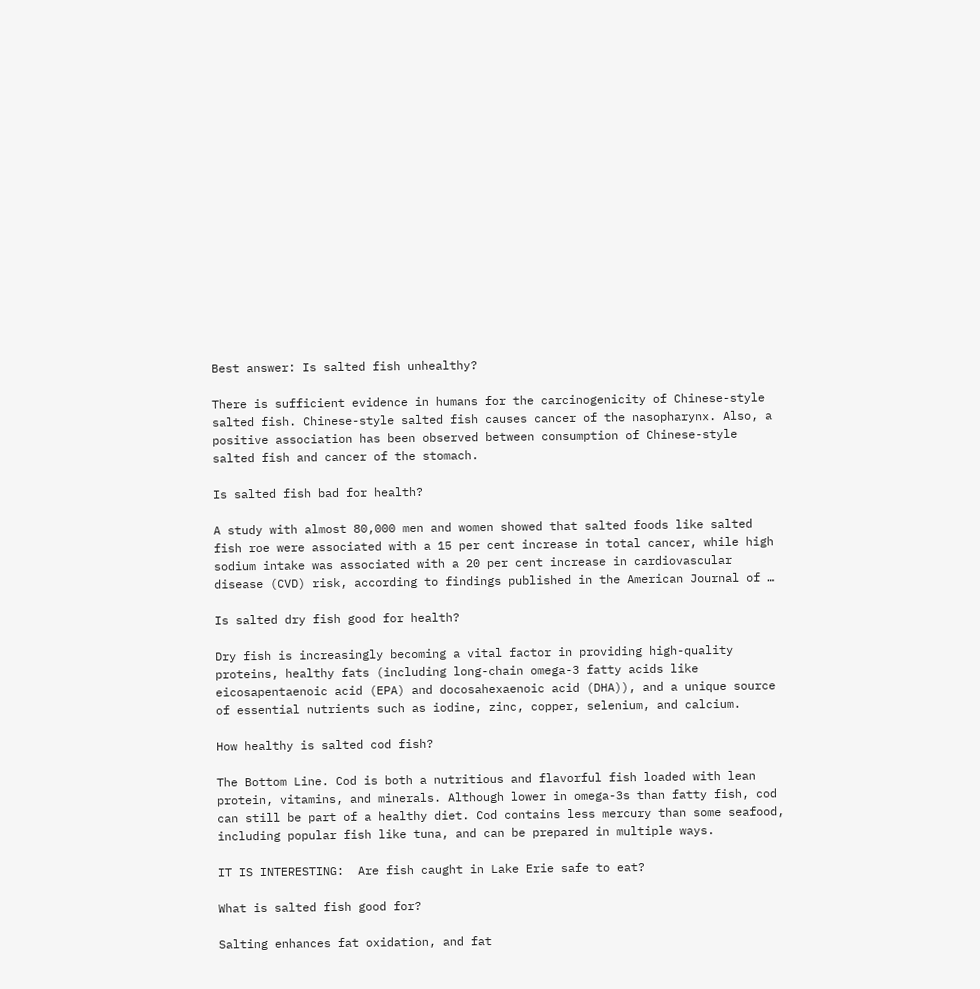Best answer: Is salted fish unhealthy?

There is sufficient evidence in humans for the carcinogenicity of Chinese-style salted fish. Chinese-style salted fish causes cancer of the nasopharynx. Also, a positive association has been observed between consumption of Chinese-style salted fish and cancer of the stomach.

Is salted fish bad for health?

A study with almost 80,000 men and women showed that salted foods like salted fish roe were associated with a 15 per cent increase in total cancer, while high sodium intake was associated with a 20 per cent increase in cardiovascular disease (CVD) risk, according to findings published in the American Journal of …

Is salted dry fish good for health?

Dry fish is increasingly becoming a vital factor in providing high-quality proteins, healthy fats (including long-chain omega-3 fatty acids like eicosapentaenoic acid (EPA) and docosahexaenoic acid (DHA)), and a unique source of essential nutrients such as iodine, zinc, copper, selenium, and calcium.

How healthy is salted cod fish?

The Bottom Line. Cod is both a nutritious and flavorful fish loaded with lean protein, vitamins, and minerals. Although lower in omega-3s than fatty fish, cod can still be part of a healthy diet. Cod contains less mercury than some seafood, including popular fish like tuna, and can be prepared in multiple ways.

IT IS INTERESTING:  Are fish caught in Lake Erie safe to eat?

What is salted fish good for?

Salting enhances fat oxidation, and fat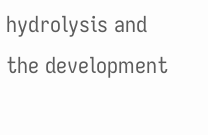hydrolysis and the development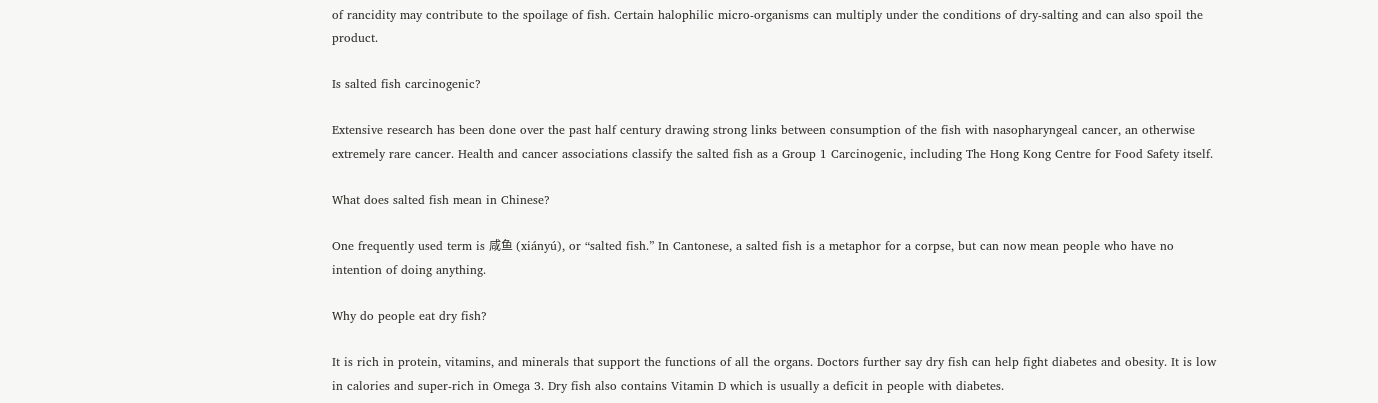of rancidity may contribute to the spoilage of fish. Certain halophilic micro-organisms can multiply under the conditions of dry-salting and can also spoil the product.

Is salted fish carcinogenic?

Extensive research has been done over the past half century drawing strong links between consumption of the fish with nasopharyngeal cancer, an otherwise extremely rare cancer. Health and cancer associations classify the salted fish as a Group 1 Carcinogenic, including The Hong Kong Centre for Food Safety itself.

What does salted fish mean in Chinese?

One frequently used term is 咸鱼 (xiányú), or “salted fish.” In Cantonese, a salted fish is a metaphor for a corpse, but can now mean people who have no intention of doing anything.

Why do people eat dry fish?

It is rich in protein, vitamins, and minerals that support the functions of all the organs. Doctors further say dry fish can help fight diabetes and obesity. It is low in calories and super-rich in Omega 3. Dry fish also contains Vitamin D which is usually a deficit in people with diabetes.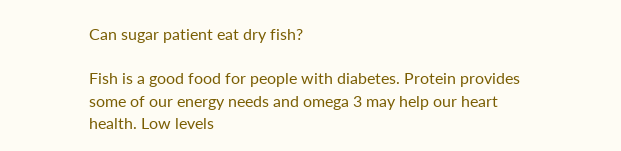Can sugar patient eat dry fish?

Fish is a good food for people with diabetes. Protein provides some of our energy needs and omega 3 may help our heart health. Low levels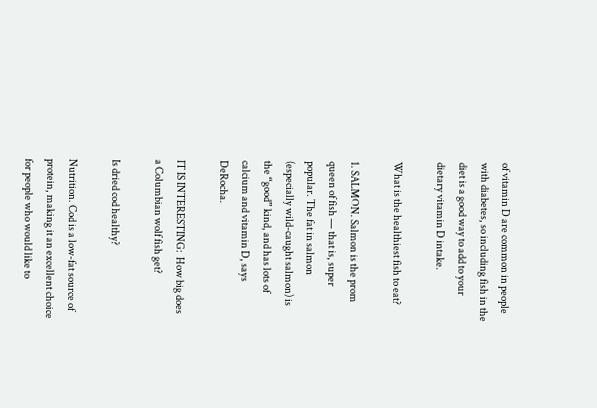of vitamin D are common in people with diabetes, so including fish in the diet is a good way to add to your dietary vitamin D intake.

What is the healthiest fish to eat?

1. SALMON. Salmon is the prom queen of fish — that is, super popular. The fat in salmon (especially wild-caught salmon) is the “good” kind, and has lots of calcium and vitamin D, says DeRocha.

IT IS INTERESTING:  How big does a Columbian wolf fish get?

Is dried cod healthy?

Nutrition. Cod is a low-fat source of protein, making it an excellent choice for people who would like to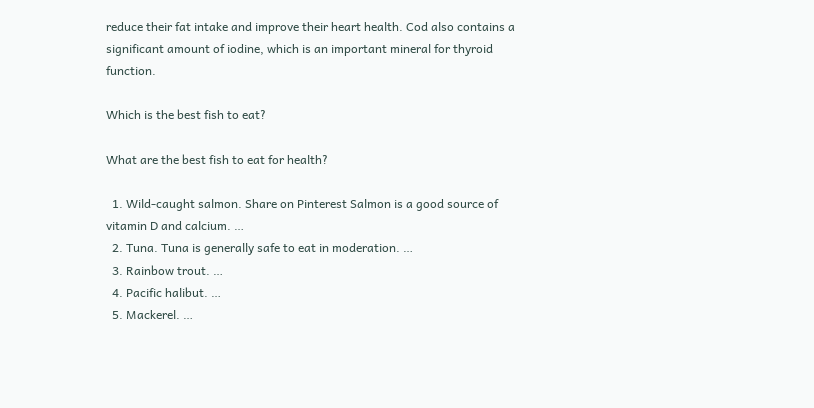reduce their fat intake and improve their heart health. Cod also contains a significant amount of iodine, which is an important mineral for thyroid function.

Which is the best fish to eat?

What are the best fish to eat for health?

  1. Wild-caught salmon. Share on Pinterest Salmon is a good source of vitamin D and calcium. …
  2. Tuna. Tuna is generally safe to eat in moderation. …
  3. Rainbow trout. …
  4. Pacific halibut. …
  5. Mackerel. …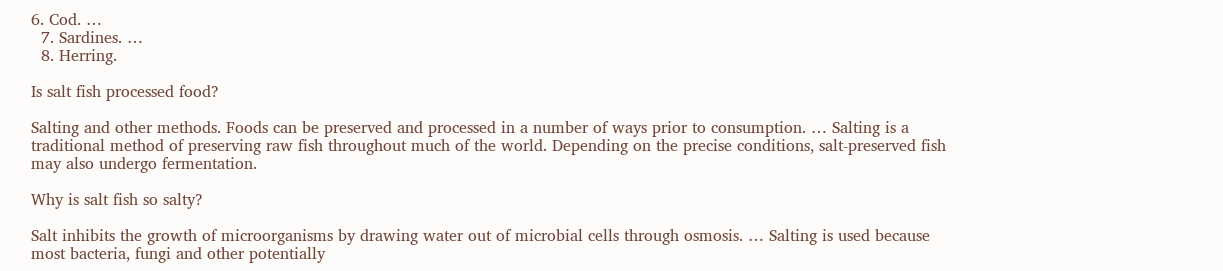6. Cod. …
  7. Sardines. …
  8. Herring.

Is salt fish processed food?

Salting and other methods. Foods can be preserved and processed in a number of ways prior to consumption. … Salting is a traditional method of preserving raw fish throughout much of the world. Depending on the precise conditions, salt-preserved fish may also undergo fermentation.

Why is salt fish so salty?

Salt inhibits the growth of microorganisms by drawing water out of microbial cells through osmosis. … Salting is used because most bacteria, fungi and other potentially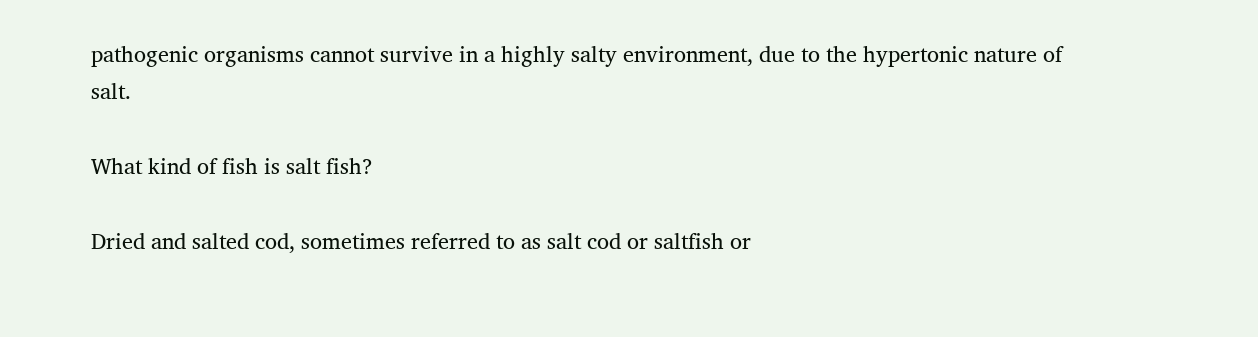pathogenic organisms cannot survive in a highly salty environment, due to the hypertonic nature of salt.

What kind of fish is salt fish?

Dried and salted cod, sometimes referred to as salt cod or saltfish or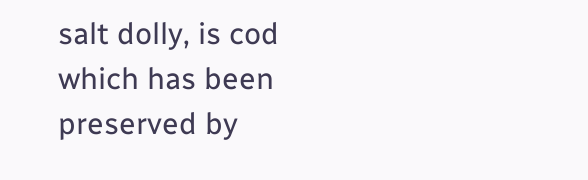salt dolly, is cod which has been preserved by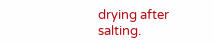drying after salting.